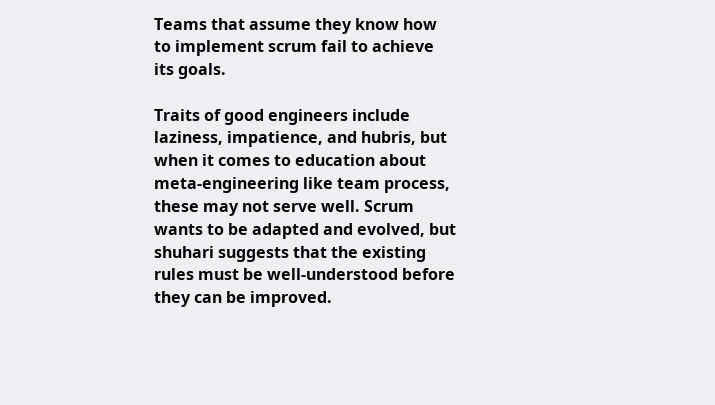Teams that assume they know how to implement scrum fail to achieve its goals.

Traits of good engineers include laziness, impatience, and hubris, but when it comes to education about meta-engineering like team process, these may not serve well. Scrum wants to be adapted and evolved, but shuhari suggests that the existing rules must be well-understood before they can be improved.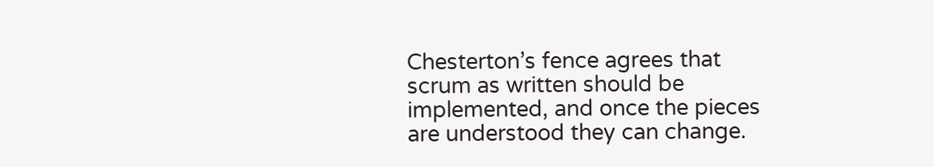Chesterton’s fence agrees that scrum as written should be implemented, and once the pieces are understood they can change.